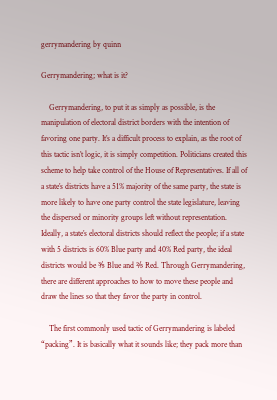gerrymandering by quinn

Gerrymandering; what is it?

    Gerrymandering, to put it as simply as possible, is the manipulation of electoral district borders with the intention of favoring one party. It’s a difficult process to explain, as the root of this tactic isn’t logic, it is simply competition. Politicians created this scheme to help take control of the House of Representatives. If all of a state’s districts have a 51% majority of the same party, the state is more likely to have one party control the state legislature, leaving the dispersed or minority groups left without representation. Ideally, a state’s electoral districts should reflect the people; if a state with 5 districts is 60% Blue party and 40% Red party, the ideal districts would be ⅗ Blue and ⅖ Red. Through Gerrymandering, there are different approaches to how to move these people and draw the lines so that they favor the party in control.

    The first commonly used tactic of Gerrymandering is labeled “packing”. It is basically what it sounds like; they pack more than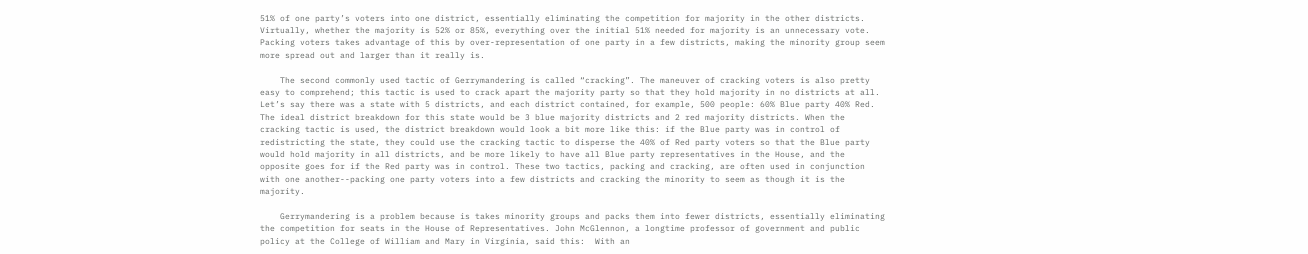51% of one party’s voters into one district, essentially eliminating the competition for majority in the other districts. Virtually, whether the majority is 52% or 85%, everything over the initial 51% needed for majority is an unnecessary vote. Packing voters takes advantage of this by over-representation of one party in a few districts, making the minority group seem more spread out and larger than it really is.

    The second commonly used tactic of Gerrymandering is called “cracking”. The maneuver of cracking voters is also pretty easy to comprehend; this tactic is used to crack apart the majority party so that they hold majority in no districts at all. Let’s say there was a state with 5 districts, and each district contained, for example, 500 people: 60% Blue party 40% Red. The ideal district breakdown for this state would be 3 blue majority districts and 2 red majority districts. When the cracking tactic is used, the district breakdown would look a bit more like this: if the Blue party was in control of redistricting the state, they could use the cracking tactic to disperse the 40% of Red party voters so that the Blue party would hold majority in all districts, and be more likely to have all Blue party representatives in the House, and the opposite goes for if the Red party was in control. These two tactics, packing and cracking, are often used in conjunction with one another--packing one party voters into a few districts and cracking the minority to seem as though it is the majority.

    Gerrymandering is a problem because is takes minority groups and packs them into fewer districts, essentially eliminating the competition for seats in the House of Representatives. John McGlennon, a longtime professor of government and public policy at the College of William and Mary in Virginia, said this:  With an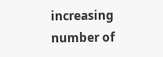increasing number of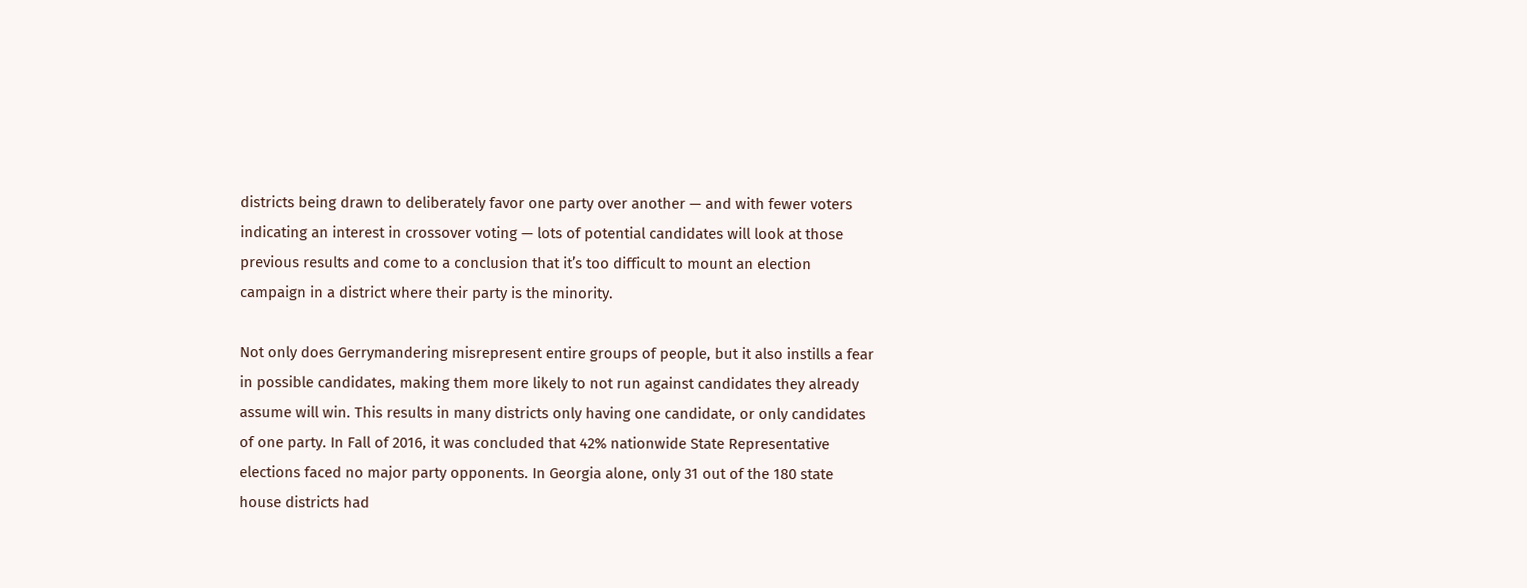districts being drawn to deliberately favor one party over another — and with fewer voters indicating an interest in crossover voting — lots of potential candidates will look at those previous results and come to a conclusion that it’s too difficult to mount an election campaign in a district where their party is the minority.

Not only does Gerrymandering misrepresent entire groups of people, but it also instills a fear in possible candidates, making them more likely to not run against candidates they already assume will win. This results in many districts only having one candidate, or only candidates of one party. In Fall of 2016, it was concluded that 42% nationwide State Representative elections faced no major party opponents. In Georgia alone, only 31 out of the 180 state house districts had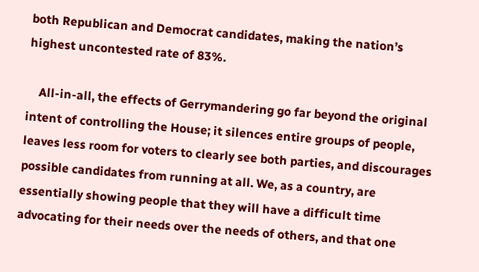both Republican and Democrat candidates, making the nation’s highest uncontested rate of 83%.

    All-in-all, the effects of Gerrymandering go far beyond the original intent of controlling the House; it silences entire groups of people, leaves less room for voters to clearly see both parties, and discourages possible candidates from running at all. We, as a country, are essentially showing people that they will have a difficult time advocating for their needs over the needs of others, and that one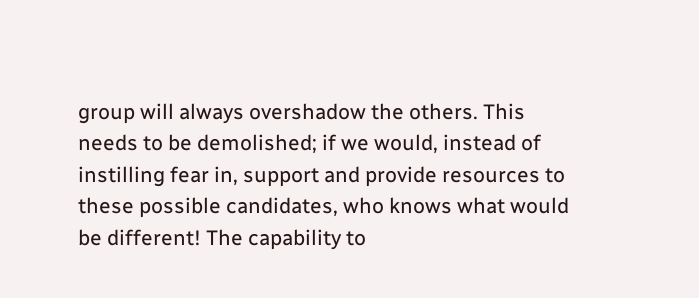group will always overshadow the others. This  needs to be demolished; if we would, instead of instilling fear in, support and provide resources to these possible candidates, who knows what would be different! The capability to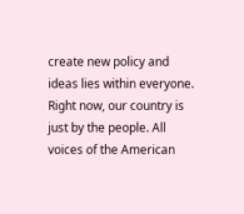create new policy and ideas lies within everyone. Right now, our country is just by the people. All voices of the American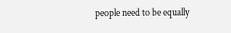people need to be equally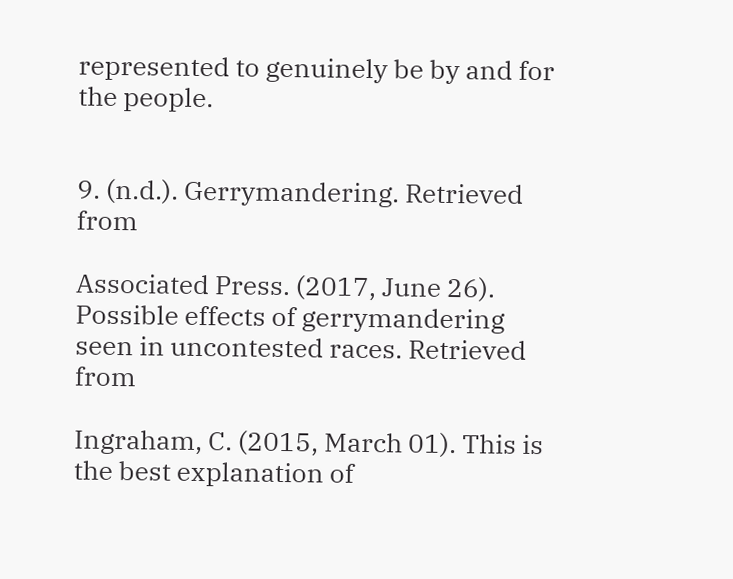represented to genuinely be by and for the people.


9. (n.d.). Gerrymandering. Retrieved from

Associated Press. (2017, June 26). Possible effects of gerrymandering seen in uncontested races. Retrieved from

Ingraham, C. (2015, March 01). This is the best explanation of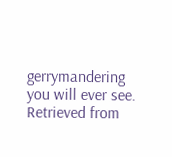gerrymandering you will ever see. Retrieved from